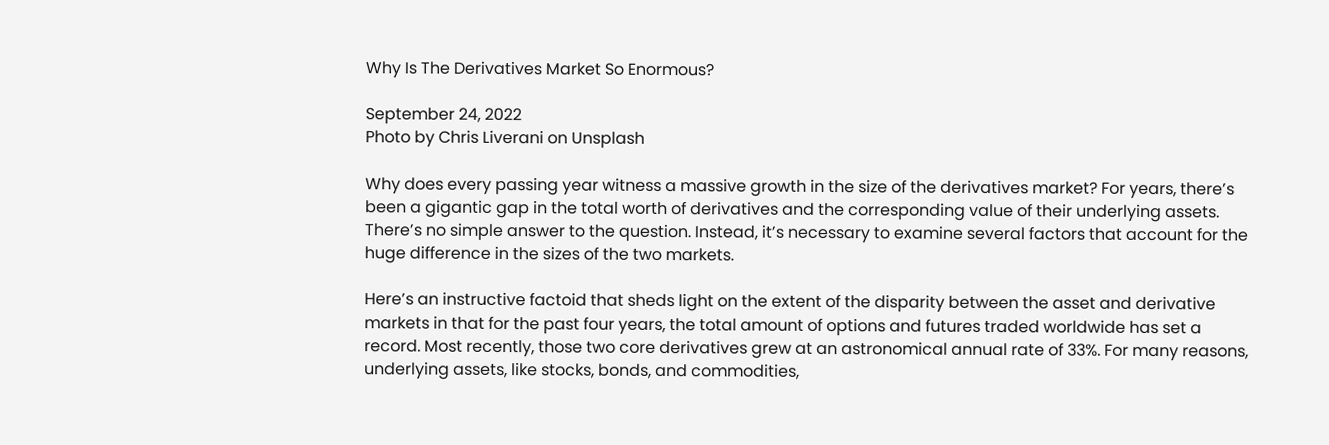Why Is The Derivatives Market So Enormous?

September 24, 2022
Photo by Chris Liverani on Unsplash

Why does every passing year witness a massive growth in the size of the derivatives market? For years, there’s been a gigantic gap in the total worth of derivatives and the corresponding value of their underlying assets. There’s no simple answer to the question. Instead, it’s necessary to examine several factors that account for the huge difference in the sizes of the two markets.

Here’s an instructive factoid that sheds light on the extent of the disparity between the asset and derivative markets in that for the past four years, the total amount of options and futures traded worldwide has set a record. Most recently, those two core derivatives grew at an astronomical annual rate of 33%. For many reasons, underlying assets, like stocks, bonds, and commodities,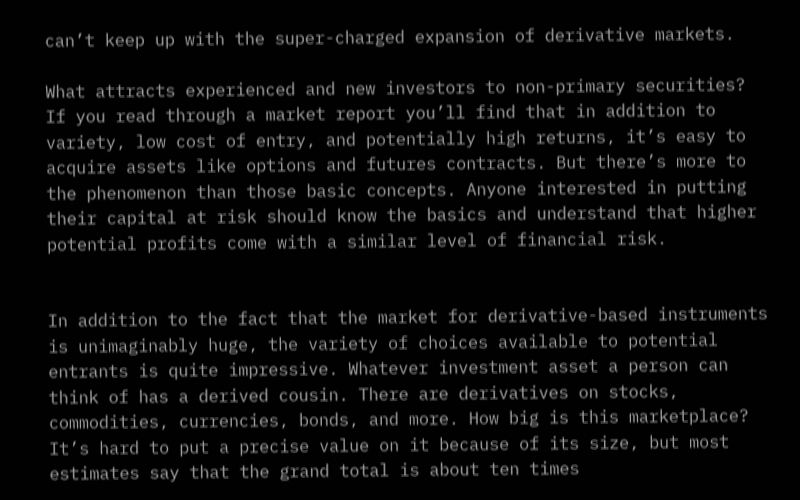can’t keep up with the super-charged expansion of derivative markets.

What attracts experienced and new investors to non-primary securities? If you read through a market report you’ll find that in addition to variety, low cost of entry, and potentially high returns, it’s easy to acquire assets like options and futures contracts. But there’s more to the phenomenon than those basic concepts. Anyone interested in putting their capital at risk should know the basics and understand that higher potential profits come with a similar level of financial risk.


In addition to the fact that the market for derivative-based instruments is unimaginably huge, the variety of choices available to potential entrants is quite impressive. Whatever investment asset a person can think of has a derived cousin. There are derivatives on stocks, commodities, currencies, bonds, and more. How big is this marketplace? It’s hard to put a precise value on it because of its size, but most estimates say that the grand total is about ten times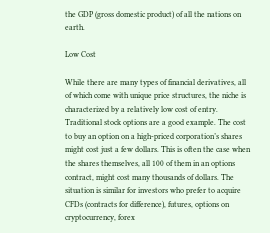the GDP (gross domestic product) of all the nations on earth.

Low Cost

While there are many types of financial derivatives, all of which come with unique price structures, the niche is characterized by a relatively low cost of entry. Traditional stock options are a good example. The cost to buy an option on a high-priced corporation’s shares might cost just a few dollars. This is often the case when the shares themselves, all 100 of them in an options contract, might cost many thousands of dollars. The situation is similar for investors who prefer to acquire CFDs (contracts for difference), futures, options on cryptocurrency, forex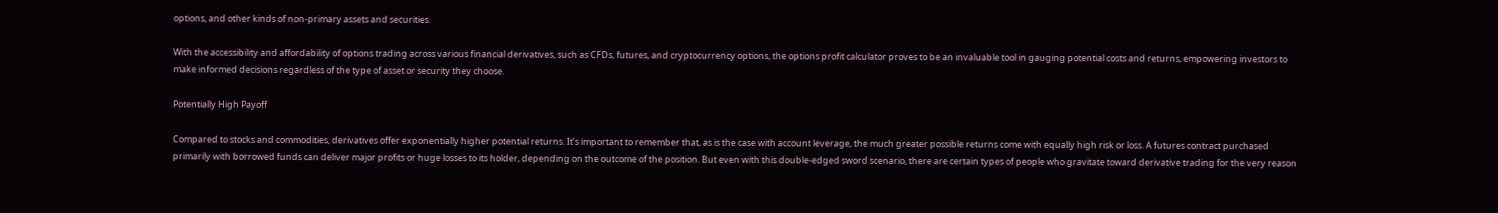options, and other kinds of non-primary assets and securities.

With the accessibility and affordability of options trading across various financial derivatives, such as CFDs, futures, and cryptocurrency options, the options profit calculator proves to be an invaluable tool in gauging potential costs and returns, empowering investors to make informed decisions regardless of the type of asset or security they choose.

Potentially High Payoff

Compared to stocks and commodities, derivatives offer exponentially higher potential returns. It’s important to remember that, as is the case with account leverage, the much greater possible returns come with equally high risk or loss. A futures contract purchased primarily with borrowed funds can deliver major profits or huge losses to its holder, depending on the outcome of the position. But even with this double-edged sword scenario, there are certain types of people who gravitate toward derivative trading for the very reason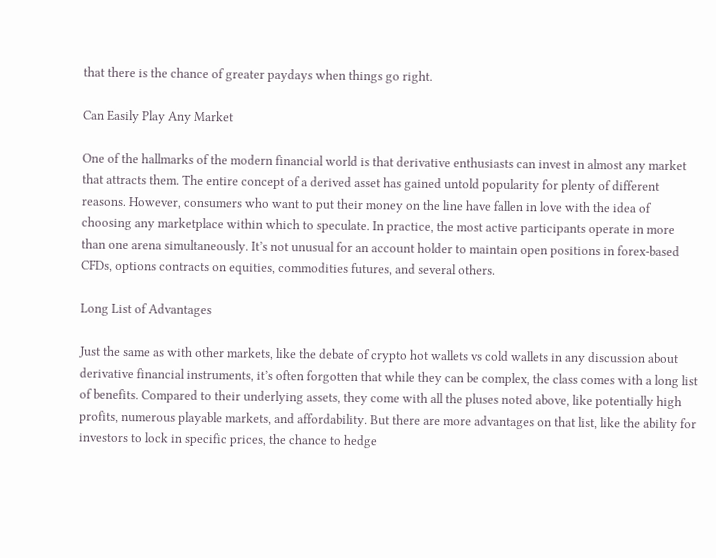that there is the chance of greater paydays when things go right.

Can Easily Play Any Market

One of the hallmarks of the modern financial world is that derivative enthusiasts can invest in almost any market that attracts them. The entire concept of a derived asset has gained untold popularity for plenty of different reasons. However, consumers who want to put their money on the line have fallen in love with the idea of choosing any marketplace within which to speculate. In practice, the most active participants operate in more than one arena simultaneously. It’s not unusual for an account holder to maintain open positions in forex-based CFDs, options contracts on equities, commodities futures, and several others.

Long List of Advantages

Just the same as with other markets, like the debate of crypto hot wallets vs cold wallets in any discussion about derivative financial instruments, it’s often forgotten that while they can be complex, the class comes with a long list of benefits. Compared to their underlying assets, they come with all the pluses noted above, like potentially high profits, numerous playable markets, and affordability. But there are more advantages on that list, like the ability for investors to lock in specific prices, the chance to hedge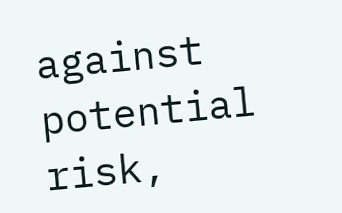against potential risk,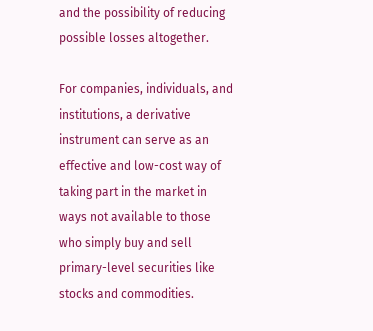and the possibility of reducing possible losses altogether.

For companies, individuals, and institutions, a derivative instrument can serve as an effective and low-cost way of taking part in the market in ways not available to those who simply buy and sell primary-level securities like stocks and commodities.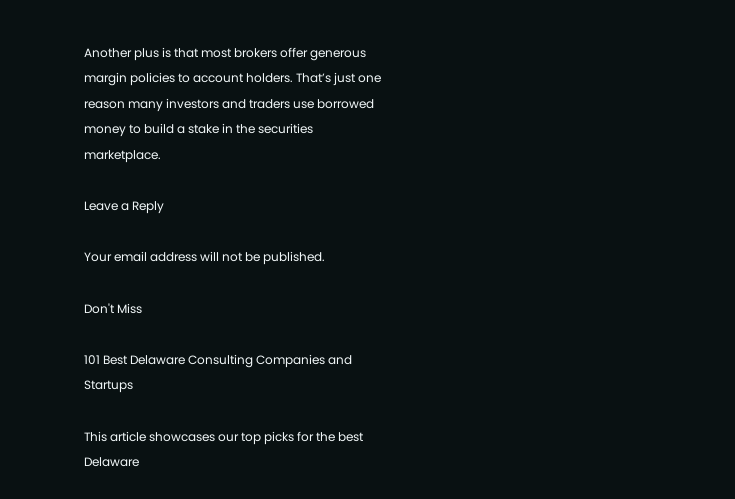Another plus is that most brokers offer generous margin policies to account holders. That’s just one reason many investors and traders use borrowed money to build a stake in the securities marketplace.

Leave a Reply

Your email address will not be published.

Don't Miss

101 Best Delaware Consulting Companies and Startups

This article showcases our top picks for the best Delaware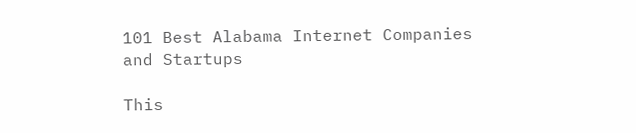101 Best Alabama Internet Companies and Startups

This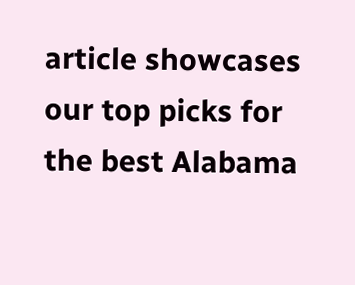article showcases our top picks for the best Alabama